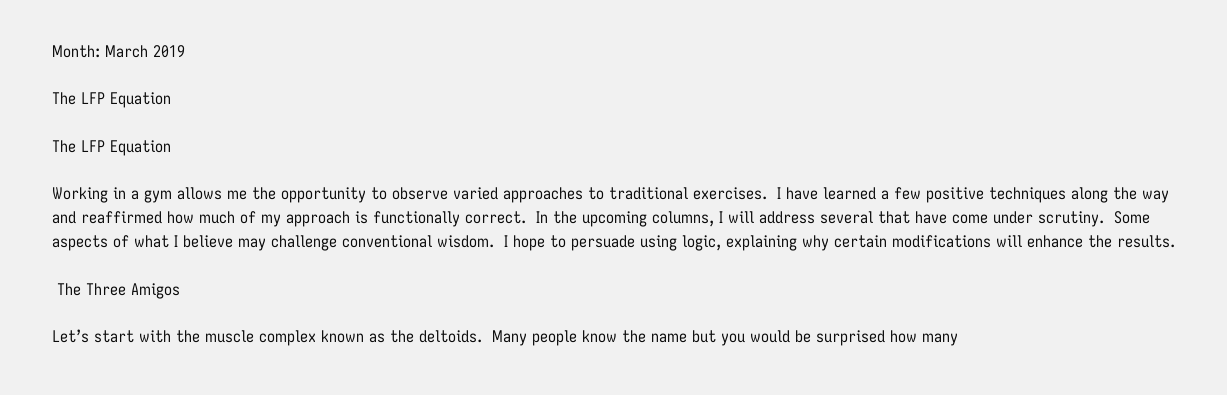Month: March 2019

The LFP Equation

The LFP Equation

Working in a gym allows me the opportunity to observe varied approaches to traditional exercises.  I have learned a few positive techniques along the way and reaffirmed how much of my approach is functionally correct.  In the upcoming columns, I will address several that have come under scrutiny.  Some aspects of what I believe may challenge conventional wisdom.  I hope to persuade using logic, explaining why certain modifications will enhance the results.

 The Three Amigos

Let’s start with the muscle complex known as the deltoids.  Many people know the name but you would be surprised how many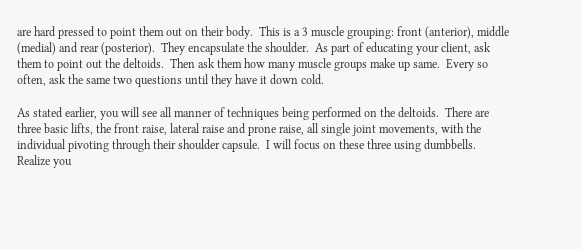are hard pressed to point them out on their body.  This is a 3 muscle grouping: front (anterior), middle (medial) and rear (posterior).  They encapsulate the shoulder.  As part of educating your client, ask them to point out the deltoids.  Then ask them how many muscle groups make up same.  Every so often, ask the same two questions until they have it down cold.

As stated earlier, you will see all manner of techniques being performed on the deltoids.  There are three basic lifts, the front raise, lateral raise and prone raise, all single joint movements, with the individual pivoting through their shoulder capsule.  I will focus on these three using dumbbells.  Realize you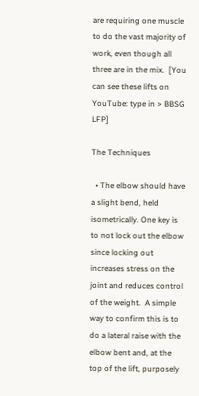are requiring one muscle to do the vast majority of work, even though all three are in the mix.  [You can see these lifts on YouTube: type in > BBSG LFP]

The Techniques

  • The elbow should have a slight bend, held isometrically. One key is to not lock out the elbow since locking out increases stress on the joint and reduces control of the weight.  A simple way to confirm this is to do a lateral raise with the elbow bent and, at the top of the lift, purposely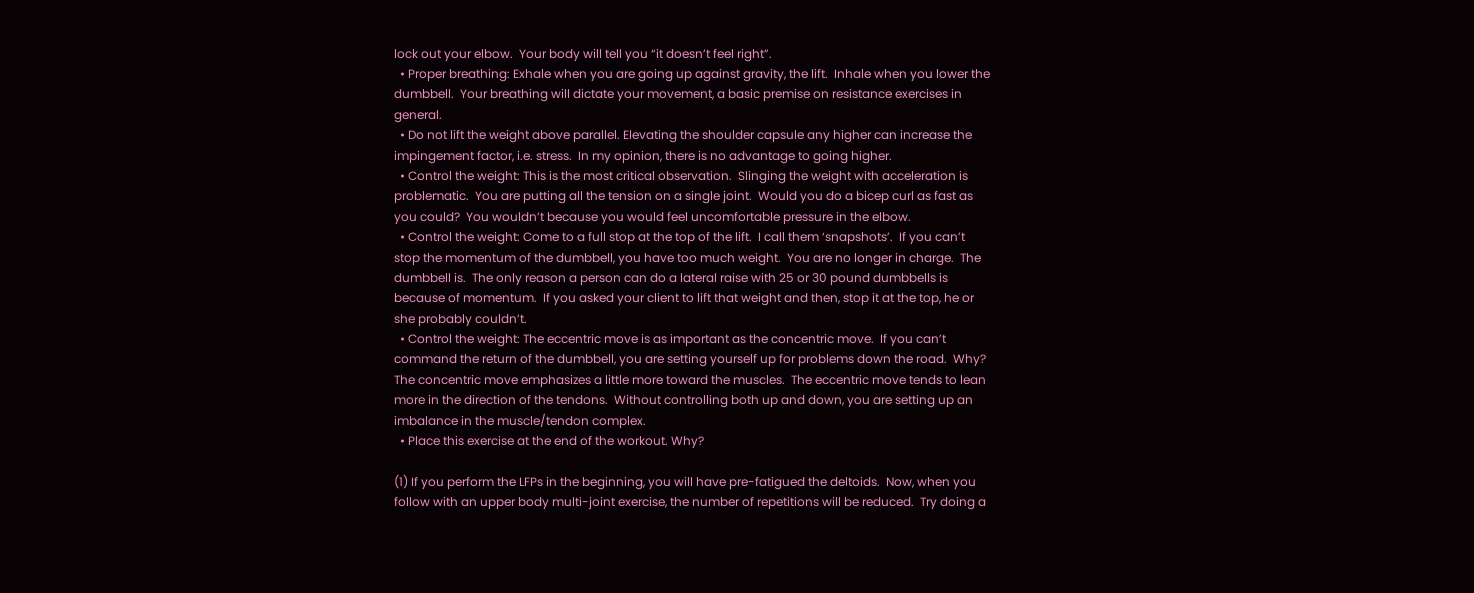lock out your elbow.  Your body will tell you “it doesn’t feel right”.
  • Proper breathing: Exhale when you are going up against gravity, the lift.  Inhale when you lower the dumbbell.  Your breathing will dictate your movement, a basic premise on resistance exercises in general.
  • Do not lift the weight above parallel. Elevating the shoulder capsule any higher can increase the impingement factor, i.e. stress.  In my opinion, there is no advantage to going higher.
  • Control the weight: This is the most critical observation.  Slinging the weight with acceleration is problematic.  You are putting all the tension on a single joint.  Would you do a bicep curl as fast as you could?  You wouldn’t because you would feel uncomfortable pressure in the elbow.
  • Control the weight: Come to a full stop at the top of the lift.  I call them ‘snapshots’.  If you can’t stop the momentum of the dumbbell, you have too much weight.  You are no longer in charge.  The dumbbell is.  The only reason a person can do a lateral raise with 25 or 30 pound dumbbells is because of momentum.  If you asked your client to lift that weight and then, stop it at the top, he or she probably couldn’t.
  • Control the weight: The eccentric move is as important as the concentric move.  If you can’t command the return of the dumbbell, you are setting yourself up for problems down the road.  Why?  The concentric move emphasizes a little more toward the muscles.  The eccentric move tends to lean more in the direction of the tendons.  Without controlling both up and down, you are setting up an imbalance in the muscle/tendon complex.
  • Place this exercise at the end of the workout. Why?

(1) If you perform the LFPs in the beginning, you will have pre-fatigued the deltoids.  Now, when you follow with an upper body multi-joint exercise, the number of repetitions will be reduced.  Try doing a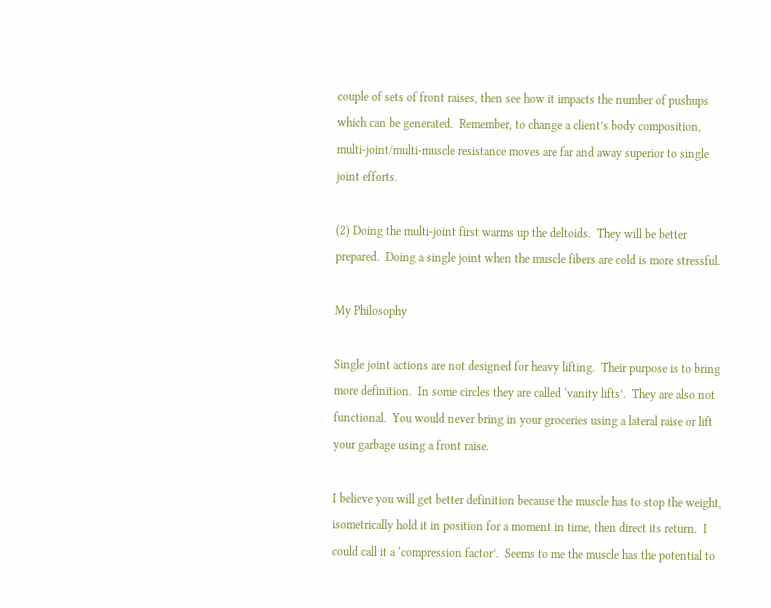couple of sets of front raises, then see how it impacts the number of pushups which can be generated.  Remember, to change a client’s body composition, multi-joint/multi-muscle resistance moves are far and away superior to single joint efforts.

(2) Doing the multi-joint first warms up the deltoids.  They will be better prepared.  Doing a single joint when the muscle fibers are cold is more stressful.

My Philosophy

Single joint actions are not designed for heavy lifting.  Their purpose is to bring more definition.  In some circles they are called ‘vanity lifts’.  They are also not functional.  You would never bring in your groceries using a lateral raise or lift your garbage using a front raise.

I believe you will get better definition because the muscle has to stop the weight, isometrically hold it in position for a moment in time, then direct its return.  I could call it a ‘compression factor’.  Seems to me the muscle has the potential to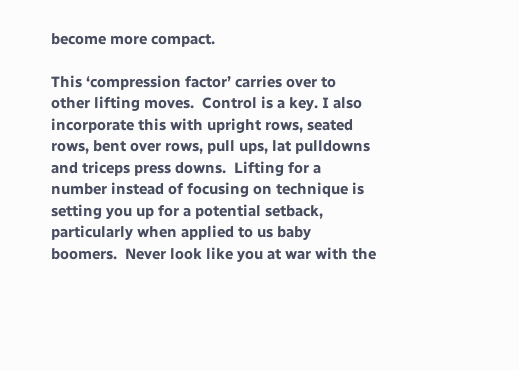become more compact.

This ‘compression factor’ carries over to other lifting moves.  Control is a key. I also incorporate this with upright rows, seated rows, bent over rows, pull ups, lat pulldowns and triceps press downs.  Lifting for a number instead of focusing on technique is setting you up for a potential setback, particularly when applied to us baby boomers.  Never look like you at war with the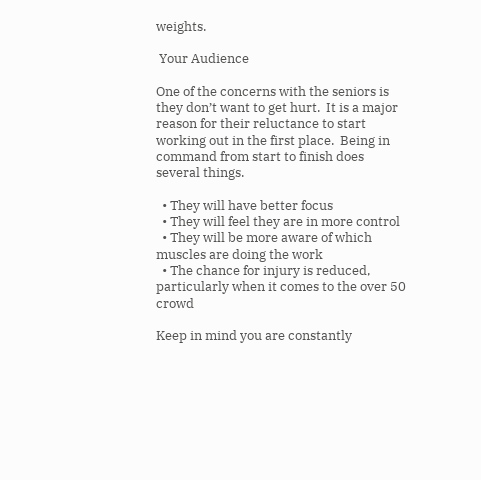weights.

 Your Audience

One of the concerns with the seniors is they don’t want to get hurt.  It is a major reason for their reluctance to start working out in the first place.  Being in command from start to finish does several things.

  • They will have better focus
  • They will feel they are in more control
  • They will be more aware of which muscles are doing the work
  • The chance for injury is reduced, particularly when it comes to the over 50 crowd

Keep in mind you are constantly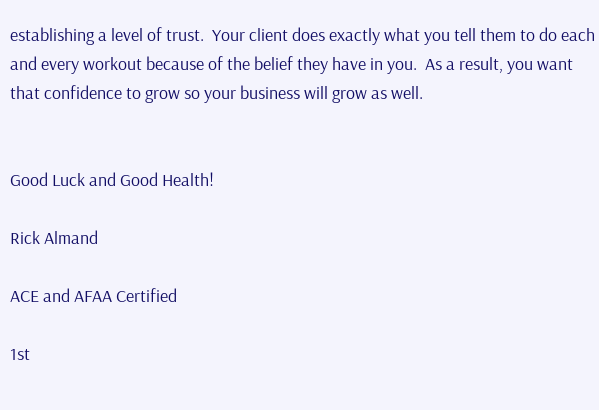establishing a level of trust.  Your client does exactly what you tell them to do each and every workout because of the belief they have in you.  As a result, you want that confidence to grow so your business will grow as well.


Good Luck and Good Health!

Rick Almand

ACE and AFAA Certified

1st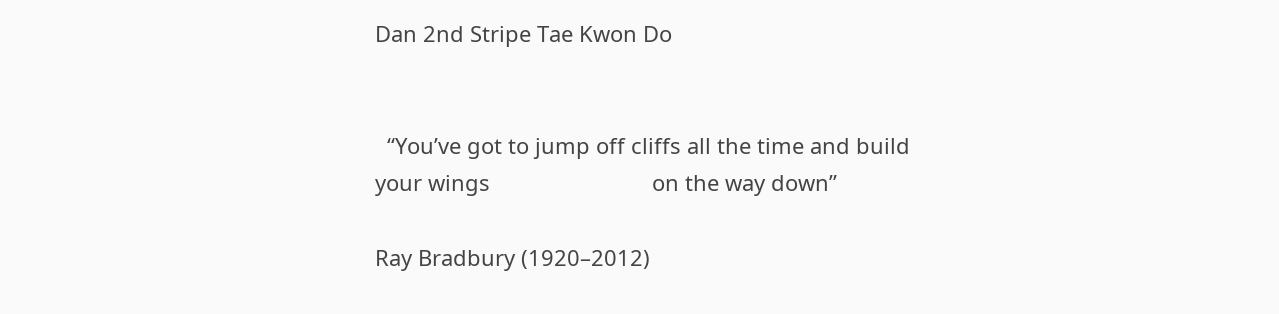Dan 2nd Stripe Tae Kwon Do


  “You’ve got to jump off cliffs all the time and build your wings                           on the way down”

Ray Bradbury (1920–2012)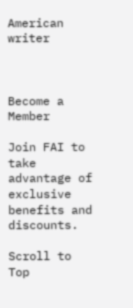American writer



Become a Member

Join FAI to take advantage of exclusive benefits and discounts.

Scroll to Top